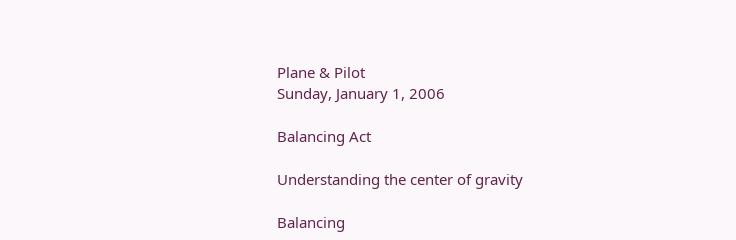Plane & Pilot
Sunday, January 1, 2006

Balancing Act

Understanding the center of gravity

Balancing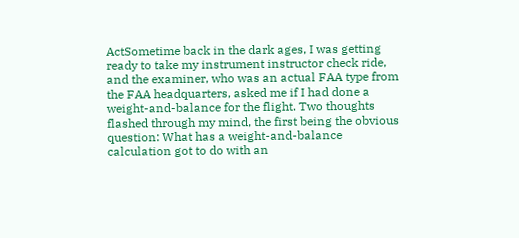ActSometime back in the dark ages, I was getting ready to take my instrument instructor check ride, and the examiner, who was an actual FAA type from the FAA headquarters, asked me if I had done a weight-and-balance for the flight. Two thoughts flashed through my mind, the first being the obvious question: What has a weight-and-balance calculation got to do with an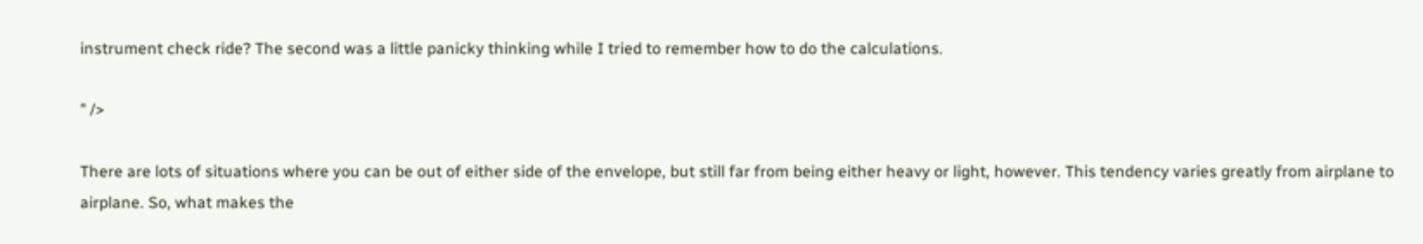instrument check ride? The second was a little panicky thinking while I tried to remember how to do the calculations.

" />

There are lots of situations where you can be out of either side of the envelope, but still far from being either heavy or light, however. This tendency varies greatly from airplane to airplane. So, what makes the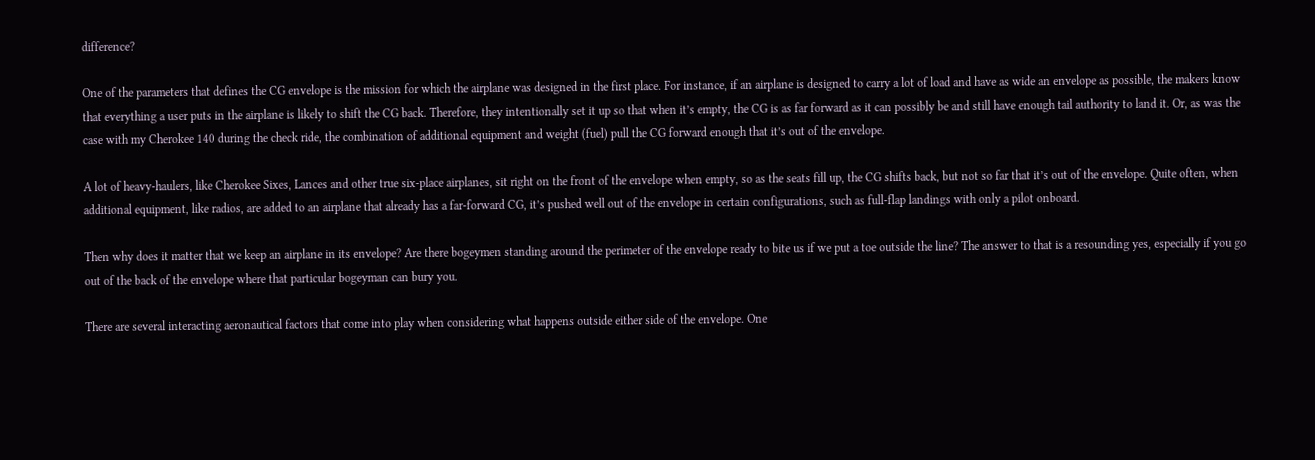difference?

One of the parameters that defines the CG envelope is the mission for which the airplane was designed in the first place. For instance, if an airplane is designed to carry a lot of load and have as wide an envelope as possible, the makers know that everything a user puts in the airplane is likely to shift the CG back. Therefore, they intentionally set it up so that when it’s empty, the CG is as far forward as it can possibly be and still have enough tail authority to land it. Or, as was the case with my Cherokee 140 during the check ride, the combination of additional equipment and weight (fuel) pull the CG forward enough that it’s out of the envelope.

A lot of heavy-haulers, like Cherokee Sixes, Lances and other true six-place airplanes, sit right on the front of the envelope when empty, so as the seats fill up, the CG shifts back, but not so far that it’s out of the envelope. Quite often, when additional equipment, like radios, are added to an airplane that already has a far-forward CG, it’s pushed well out of the envelope in certain configurations, such as full-flap landings with only a pilot onboard.

Then why does it matter that we keep an airplane in its envelope? Are there bogeymen standing around the perimeter of the envelope ready to bite us if we put a toe outside the line? The answer to that is a resounding yes, especially if you go out of the back of the envelope where that particular bogeyman can bury you.

There are several interacting aeronautical factors that come into play when considering what happens outside either side of the envelope. One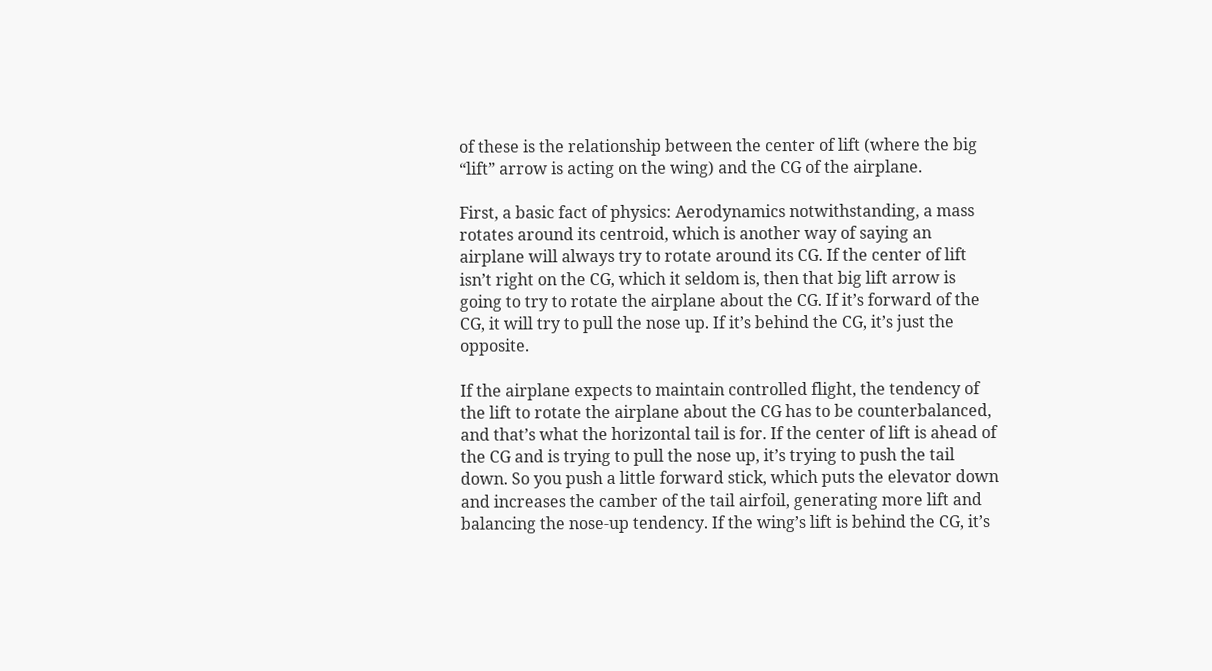of these is the relationship between the center of lift (where the big “lift” arrow is acting on the wing) and the CG of the airplane.

First, a basic fact of physics: Aerodynamics notwithstanding, a mass rotates around its centroid, which is another way of saying an airplane will always try to rotate around its CG. If the center of lift isn’t right on the CG, which it seldom is, then that big lift arrow is going to try to rotate the airplane about the CG. If it’s forward of the CG, it will try to pull the nose up. If it’s behind the CG, it’s just the opposite.

If the airplane expects to maintain controlled flight, the tendency of the lift to rotate the airplane about the CG has to be counterbalanced, and that’s what the horizontal tail is for. If the center of lift is ahead of the CG and is trying to pull the nose up, it’s trying to push the tail down. So you push a little forward stick, which puts the elevator down and increases the camber of the tail airfoil, generating more lift and balancing the nose-up tendency. If the wing’s lift is behind the CG, it’s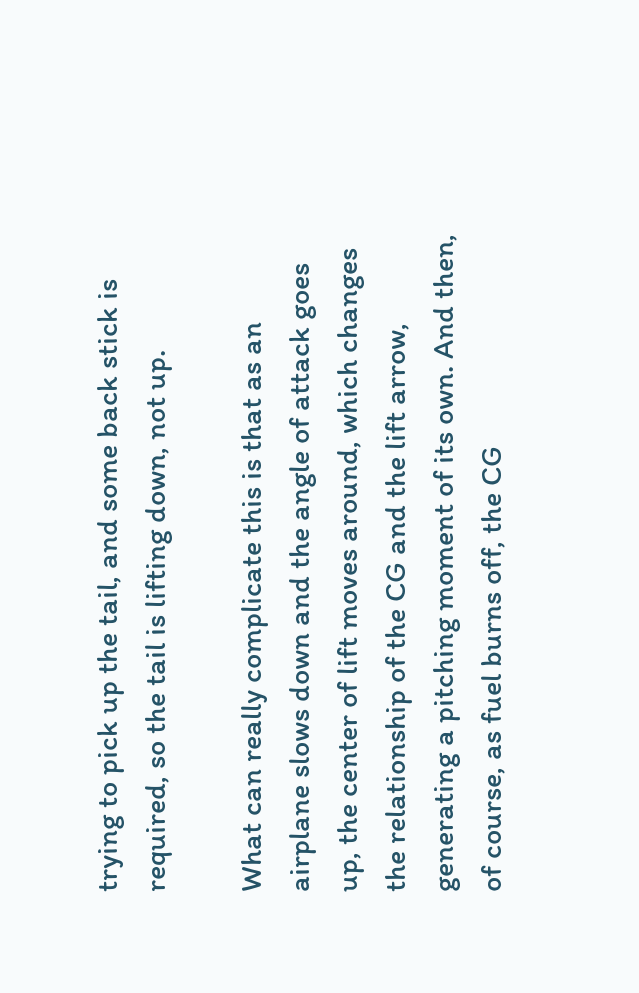trying to pick up the tail, and some back stick is required, so the tail is lifting down, not up.

What can really complicate this is that as an airplane slows down and the angle of attack goes up, the center of lift moves around, which changes the relationship of the CG and the lift arrow, generating a pitching moment of its own. And then, of course, as fuel burns off, the CG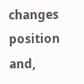changes position and,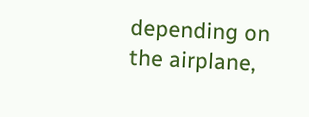depending on the airplane,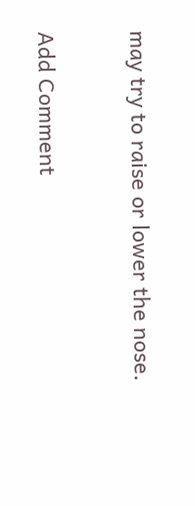may try to raise or lower the nose.


Add Comment